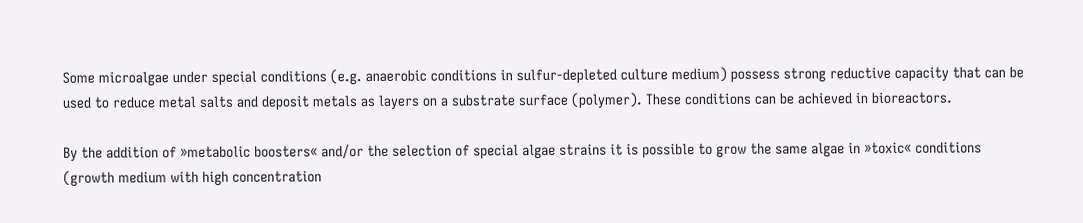Some microalgae under special conditions (e.g. anaerobic conditions in sulfur-depleted culture medium) possess strong reductive capacity that can be used to reduce metal salts and deposit metals as layers on a substrate surface (polymer). These conditions can be achieved in bioreactors.

By the addition of »metabolic boosters« and/or the selection of special algae strains it is possible to grow the same algae in »toxic« conditions (growth medium with high concentration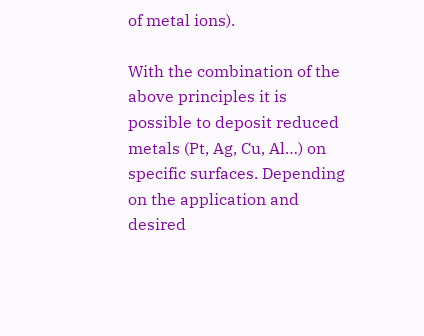of metal ions).

With the combination of the above principles it is possible to deposit reduced metals (Pt, Ag, Cu, Al…) on specific surfaces. Depending on the application and desired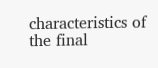characteristics of the final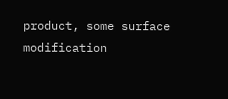product, some surface modification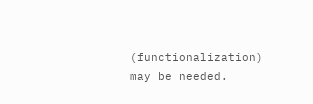(functionalization) may be needed.